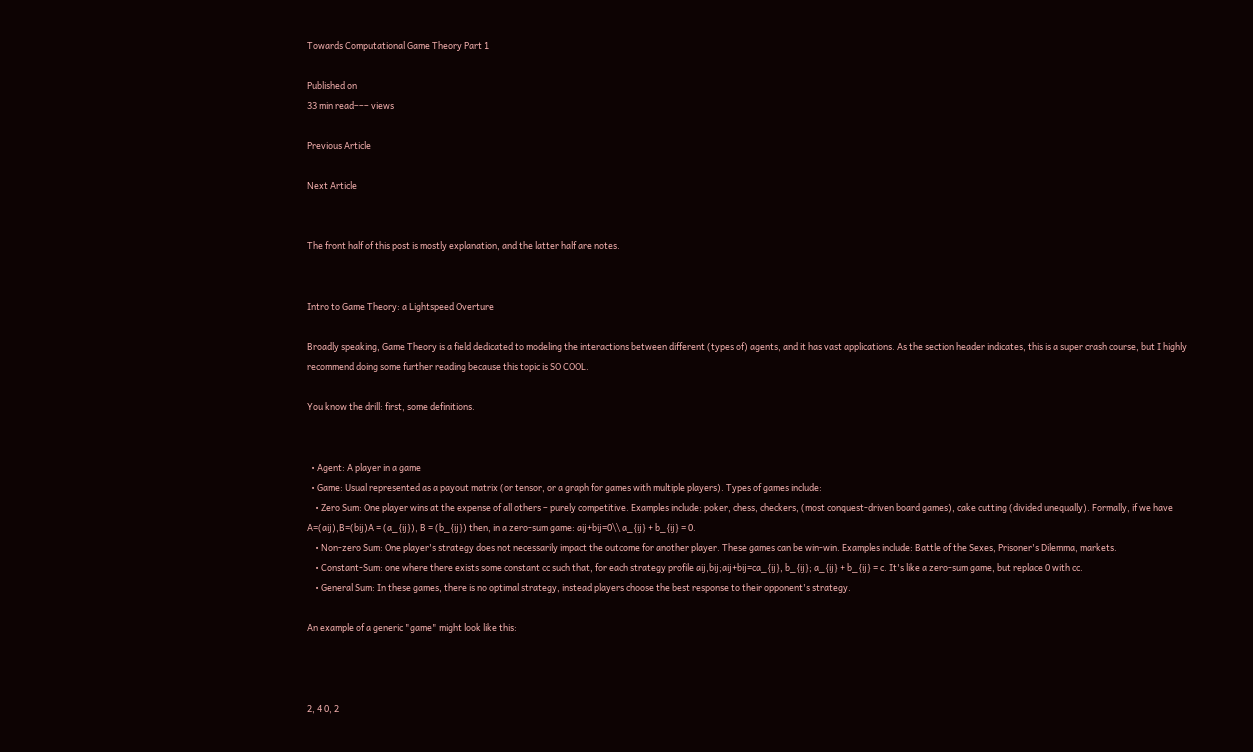Towards Computational Game Theory Part 1

Published on
33 min read––– views

Previous Article

Next Article


The front half of this post is mostly explanation, and the latter half are notes.


Intro to Game Theory: a Lightspeed Overture

Broadly speaking, Game Theory is a field dedicated to modeling the interactions between different (types of) agents, and it has vast applications. As the section header indicates, this is a super crash course, but I highly recommend doing some further reading because this topic is SO COOL.

You know the drill: first, some definitions.


  • Agent: A player in a game
  • Game: Usual represented as a payout matrix (or tensor, or a graph for games with multiple players). Types of games include:
    • Zero Sum: One player wins at the expense of all others – purely competitive. Examples include: poker, chess, checkers, (most conquest-driven board games), cake cutting (divided unequally). Formally, if we have A=(aij),B=(bij)A = (a_{ij}), B = (b_{ij}) then, in a zero-sum game: aij+bij=0\\ a_{ij} + b_{ij} = 0.
    • Non-zero Sum: One player's strategy does not necessarily impact the outcome for another player. These games can be win-win. Examples include: Battle of the Sexes, Prisoner's Dilemma, markets.
    • Constant-Sum: one where there exists some constant cc such that, for each strategy profile aij,bij;aij+bij=ca_{ij}, b_{ij}; a_{ij} + b_{ij} = c. It's like a zero-sum game, but replace 0 with cc.
    • General Sum: In these games, there is no optimal strategy, instead players choose the best response to their opponent's strategy.

An example of a generic "game" might look like this:



2, 4 0, 2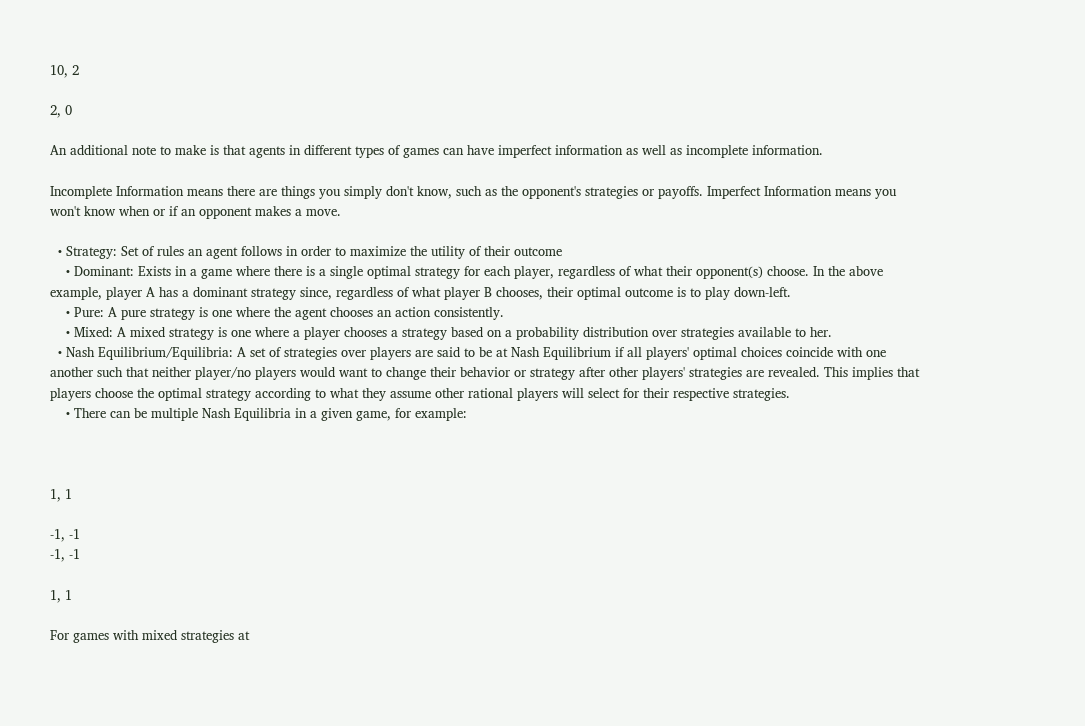10, 2

2, 0

An additional note to make is that agents in different types of games can have imperfect information as well as incomplete information.

Incomplete Information means there are things you simply don't know, such as the opponent's strategies or payoffs. Imperfect Information means you won't know when or if an opponent makes a move.

  • Strategy: Set of rules an agent follows in order to maximize the utility of their outcome
    • Dominant: Exists in a game where there is a single optimal strategy for each player, regardless of what their opponent(s) choose. In the above example, player A has a dominant strategy since, regardless of what player B chooses, their optimal outcome is to play down-left.
    • Pure: A pure strategy is one where the agent chooses an action consistently.
    • Mixed: A mixed strategy is one where a player chooses a strategy based on a probability distribution over strategies available to her.
  • Nash Equilibrium/Equilibria: A set of strategies over players are said to be at Nash Equilibrium if all players' optimal choices coincide with one another such that neither player/no players would want to change their behavior or strategy after other players' strategies are revealed. This implies that players choose the optimal strategy according to what they assume other rational players will select for their respective strategies.
    • There can be multiple Nash Equilibria in a given game, for example:



1, 1

-1, -1
-1, -1

1, 1

For games with mixed strategies at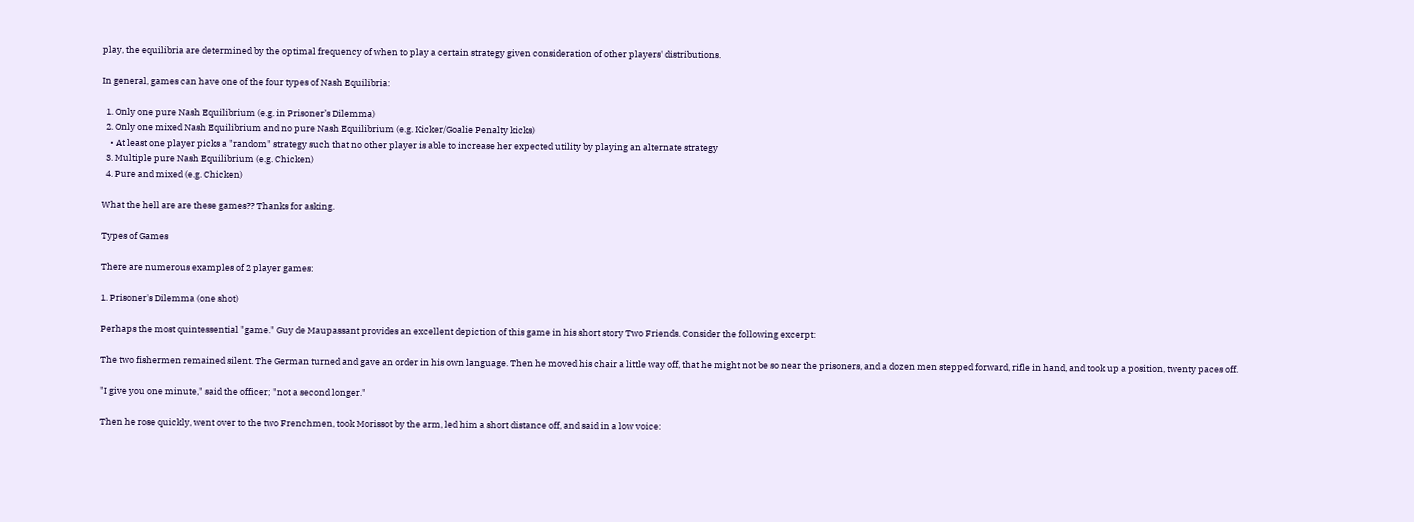play, the equilibria are determined by the optimal frequency of when to play a certain strategy given consideration of other players' distributions.

In general, games can have one of the four types of Nash Equilibria:

  1. Only one pure Nash Equilibrium (e.g. in Prisoner’s Dilemma)
  2. Only one mixed Nash Equilibrium and no pure Nash Equilibrium (e.g. Kicker/Goalie Penalty kicks)
    • At least one player picks a "random" strategy such that no other player is able to increase her expected utility by playing an alternate strategy
  3. Multiple pure Nash Equilibrium (e.g. Chicken)
  4. Pure and mixed (e.g. Chicken)

What the hell are are these games?? Thanks for asking.

Types of Games

There are numerous examples of 2 player games:

1. Prisoner's Dilemma (one shot)

Perhaps the most quintessential "game." Guy de Maupassant provides an excellent depiction of this game in his short story Two Friends. Consider the following excerpt:

The two fishermen remained silent. The German turned and gave an order in his own language. Then he moved his chair a little way off, that he might not be so near the prisoners, and a dozen men stepped forward, rifle in hand, and took up a position, twenty paces off.

"I give you one minute," said the officer; "not a second longer."

Then he rose quickly, went over to the two Frenchmen, took Morissot by the arm, led him a short distance off, and said in a low voice: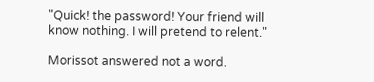"Quick! the password! Your friend will know nothing. I will pretend to relent."

Morissot answered not a word.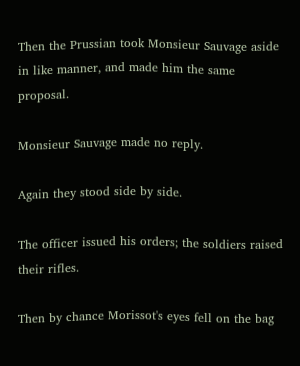Then the Prussian took Monsieur Sauvage aside in like manner, and made him the same proposal.

Monsieur Sauvage made no reply.

Again they stood side by side.

The officer issued his orders; the soldiers raised their rifles.

Then by chance Morissot's eyes fell on the bag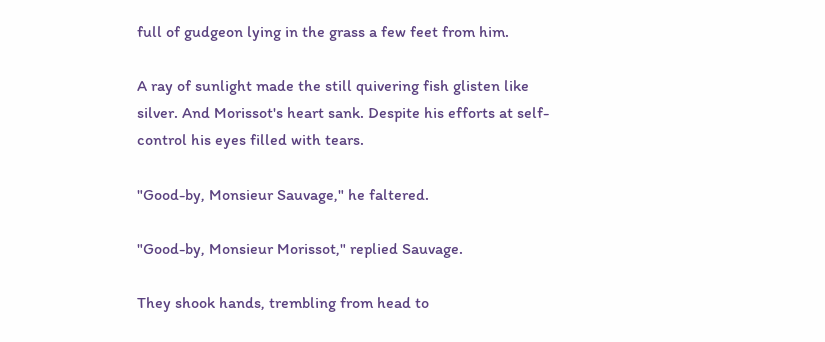full of gudgeon lying in the grass a few feet from him.

A ray of sunlight made the still quivering fish glisten like silver. And Morissot's heart sank. Despite his efforts at self-control his eyes filled with tears.

"Good-by, Monsieur Sauvage," he faltered.

"Good-by, Monsieur Morissot," replied Sauvage.

They shook hands, trembling from head to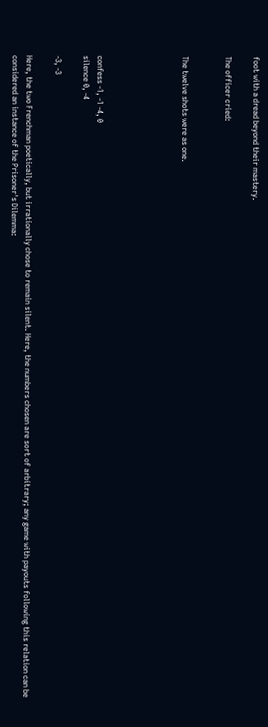foot with a dread beyond their mastery.

The officer cried:


The twelve shots were as one.





confess -1, -1 -4, 0
silence 0, -4

-3, -3

Here, the two Frenchman poetically, but irrationally chose to remain silent. Here, the numbers chosen are sort of arbitrary; any game with payouts following this relation can be considered an instance of the Prisoner's Dilemma: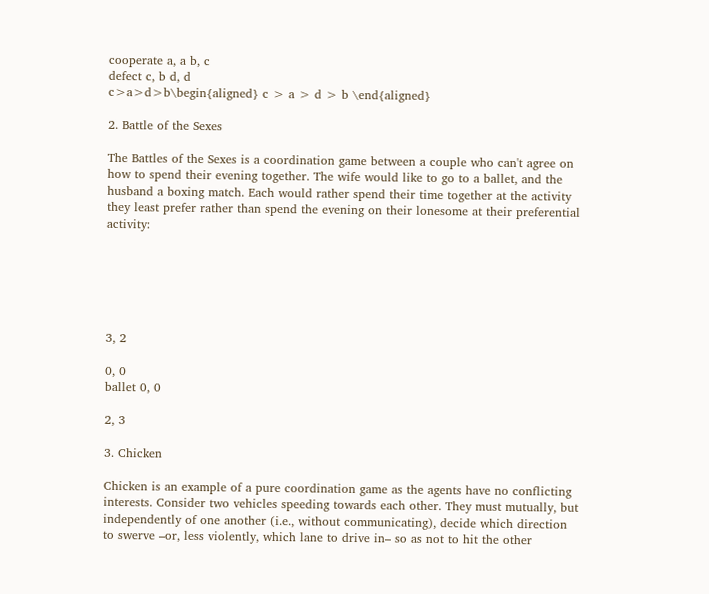cooperate a, a b, c
defect c, b d, d
c>a>d>b\begin{aligned} c > a > d > b \end{aligned}

2. Battle of the Sexes

The Battles of the Sexes is a coordination game between a couple who can't agree on how to spend their evening together. The wife would like to go to a ballet, and the husband a boxing match. Each would rather spend their time together at the activity they least prefer rather than spend the evening on their lonesome at their preferential activity:






3, 2

0, 0
ballet 0, 0

2, 3

3. Chicken

Chicken is an example of a pure coordination game as the agents have no conflicting interests. Consider two vehicles speeding towards each other. They must mutually, but independently of one another (i.e., without communicating), decide which direction to swerve –or, less violently, which lane to drive in– so as not to hit the other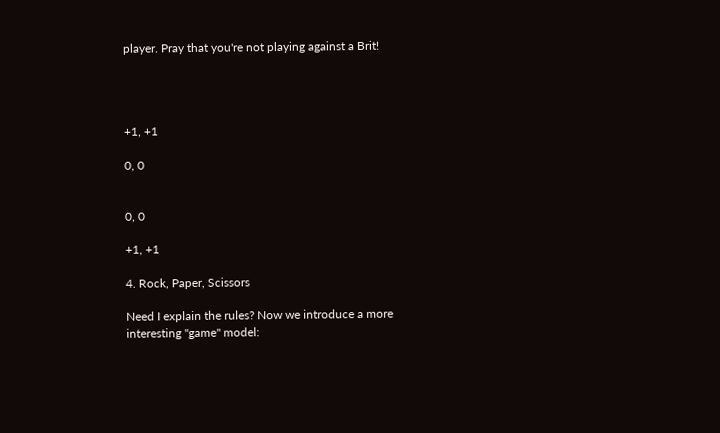player. Pray that you're not playing against a Brit!




+1, +1

0, 0


0, 0

+1, +1

4. Rock, Paper, Scissors

Need I explain the rules? Now we introduce a more interesting "game" model: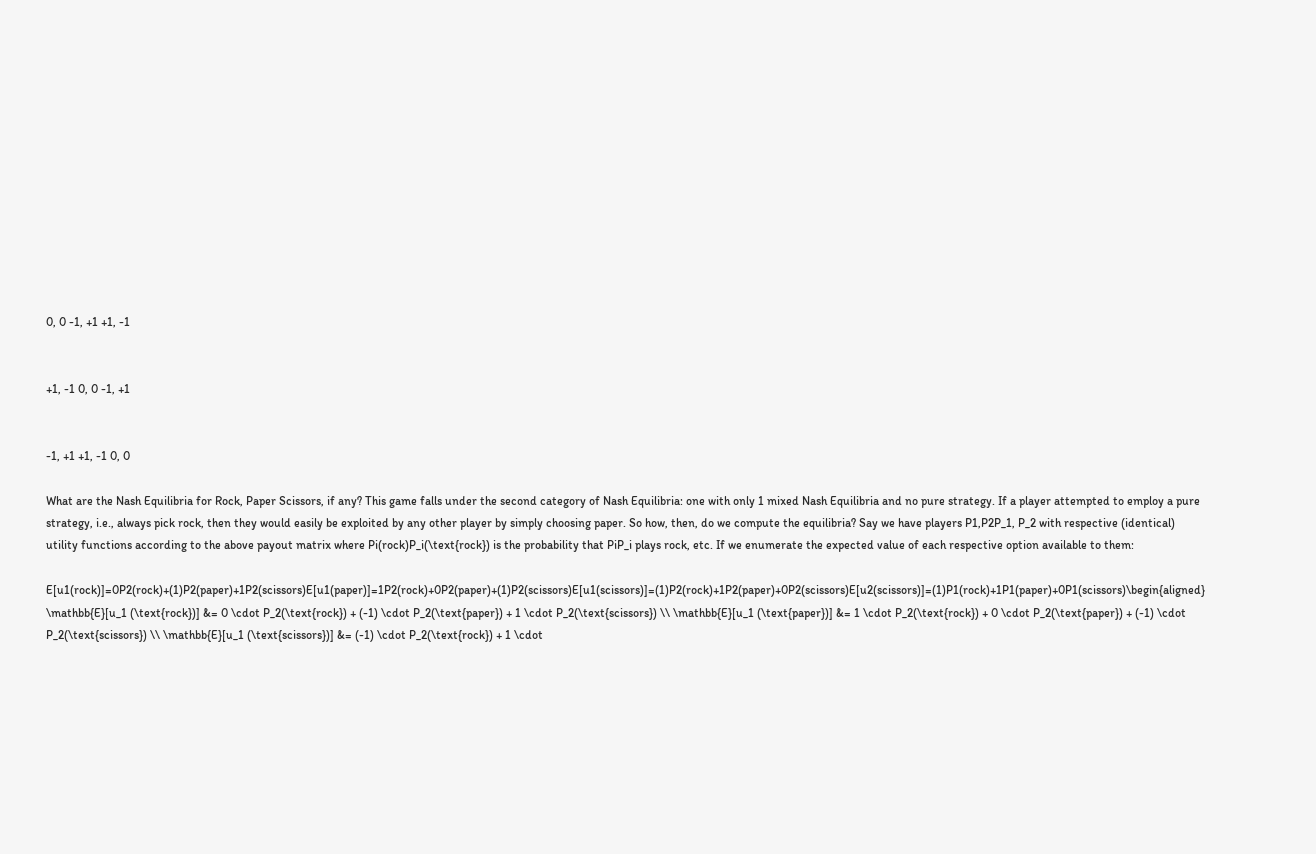0, 0 -1, +1 +1, -1


+1, -1 0, 0 -1, +1


-1, +1 +1, -1 0, 0

What are the Nash Equilibria for Rock, Paper Scissors, if any? This game falls under the second category of Nash Equilibria: one with only 1 mixed Nash Equilibria and no pure strategy. If a player attempted to employ a pure strategy, i.e., always pick rock, then they would easily be exploited by any other player by simply choosing paper. So how, then, do we compute the equilibria? Say we have players P1,P2P_1, P_2 with respective (identical) utility functions according to the above payout matrix where Pi(rock)P_i(\text{rock}) is the probability that PiP_i plays rock, etc. If we enumerate the expected value of each respective option available to them:

E[u1(rock)]=0P2(rock)+(1)P2(paper)+1P2(scissors)E[u1(paper)]=1P2(rock)+0P2(paper)+(1)P2(scissors)E[u1(scissors)]=(1)P2(rock)+1P2(paper)+0P2(scissors)E[u2(scissors)]=(1)P1(rock)+1P1(paper)+0P1(scissors)\begin{aligned} \mathbb{E}[u_1 (\text{rock})] &= 0 \cdot P_2(\text{rock}) + (-1) \cdot P_2(\text{paper}) + 1 \cdot P_2(\text{scissors}) \\ \mathbb{E}[u_1 (\text{paper})] &= 1 \cdot P_2(\text{rock}) + 0 \cdot P_2(\text{paper}) + (-1) \cdot P_2(\text{scissors}) \\ \mathbb{E}[u_1 (\text{scissors})] &= (-1) \cdot P_2(\text{rock}) + 1 \cdot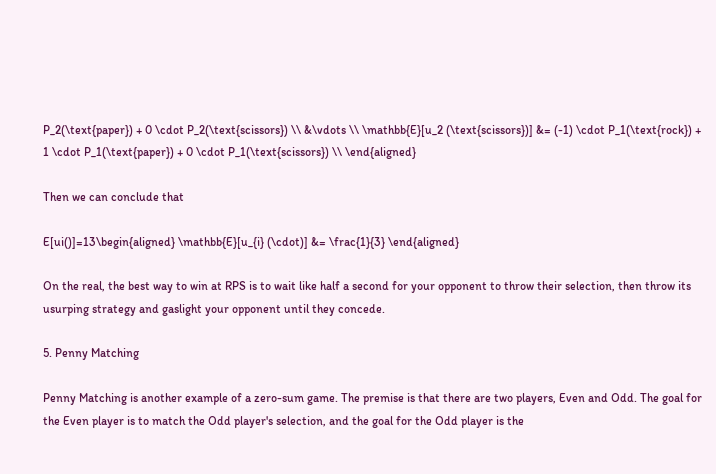P_2(\text{paper}) + 0 \cdot P_2(\text{scissors}) \\ &\vdots \\ \mathbb{E}[u_2 (\text{scissors})] &= (-1) \cdot P_1(\text{rock}) + 1 \cdot P_1(\text{paper}) + 0 \cdot P_1(\text{scissors}) \\ \end{aligned}

Then we can conclude that

E[ui()]=13\begin{aligned} \mathbb{E}[u_{i} (\cdot)] &= \frac{1}{3} \end{aligned}

On the real, the best way to win at RPS is to wait like half a second for your opponent to throw their selection, then throw its usurping strategy and gaslight your opponent until they concede.

5. Penny Matching

Penny Matching is another example of a zero-sum game. The premise is that there are two players, Even and Odd. The goal for the Even player is to match the Odd player's selection, and the goal for the Odd player is the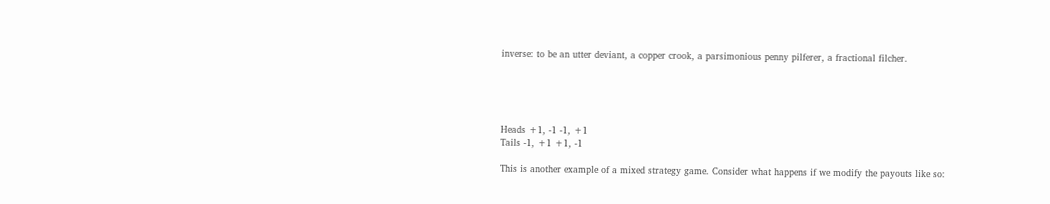inverse: to be an utter deviant, a copper crook, a parsimonious penny pilferer, a fractional filcher.





Heads +1, -1 -1, +1
Tails -1, +1 +1, -1

This is another example of a mixed strategy game. Consider what happens if we modify the payouts like so: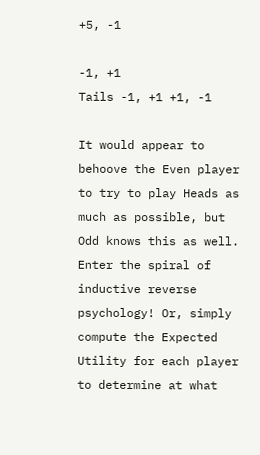+5, -1

-1, +1
Tails -1, +1 +1, -1

It would appear to behoove the Even player to try to play Heads as much as possible, but Odd knows this as well. Enter the spiral of inductive reverse psychology! Or, simply compute the Expected Utility for each player to determine at what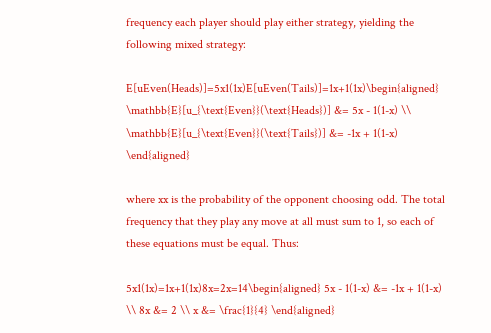frequency each player should play either strategy, yielding the following mixed strategy:

E[uEven(Heads)]=5x1(1x)E[uEven(Tails)]=1x+1(1x)\begin{aligned} \mathbb{E}[u_{\text{Even}}(\text{Heads})] &= 5x - 1(1-x) \\ \mathbb{E}[u_{\text{Even}}(\text{Tails})] &= -1x + 1(1-x) \end{aligned}

where xx is the probability of the opponent choosing odd. The total frequency that they play any move at all must sum to 1, so each of these equations must be equal. Thus:

5x1(1x)=1x+1(1x)8x=2x=14\begin{aligned} 5x - 1(1-x) &= -1x + 1(1-x) \\ 8x &= 2 \\ x &= \frac{1}{4} \end{aligned}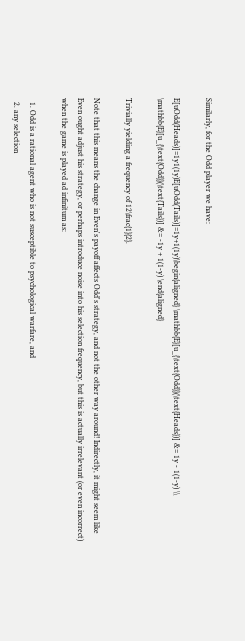Similarly, for the Odd player we have:

E[uOdd(Heads)]=1y1(1y)E[uOdd(Tails)]=1y+1(1y)\begin{aligned} \mathbb{E}[u_{\text{Odd}}(\text{Heads})] &= 1y - 1(1-y) \\ \mathbb{E}[u_{\text{Odd}}(\text{Tails})] &= -1y + 1(1-y) \end{aligned}

Trivially yielding a frequency of 12\frac{1}{2}.

Note that this means the change in Even's payoff affects Odd's strategy, and not the other way around! Indirectly, it might seem like Even ought adjust his strategy, or perhaps introduce noise into his selection frequency, but this is actually irrelevant (or even incorrect) when the game is played ad infinitum as:

  1. Odd is a rational agent who is not susceptible to psychological warfare, and
  2. any selection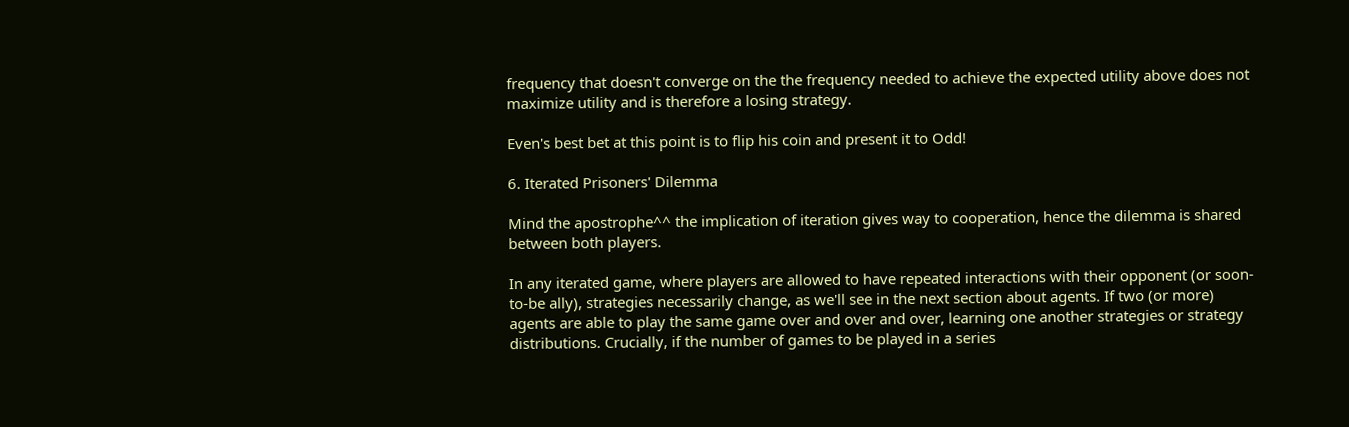frequency that doesn't converge on the the frequency needed to achieve the expected utility above does not maximize utility and is therefore a losing strategy.

Even's best bet at this point is to flip his coin and present it to Odd!

6. Iterated Prisoners' Dilemma

Mind the apostrophe^^ the implication of iteration gives way to cooperation, hence the dilemma is shared between both players.

In any iterated game, where players are allowed to have repeated interactions with their opponent (or soon-to-be ally), strategies necessarily change, as we'll see in the next section about agents. If two (or more) agents are able to play the same game over and over and over, learning one another strategies or strategy distributions. Crucially, if the number of games to be played in a series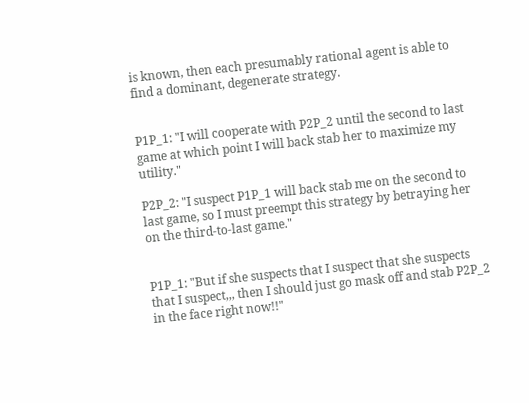is known, then each presumably rational agent is able to find a dominant, degenerate strategy.


P1P_1: "I will cooperate with P2P_2 until the second to last game at which point I will back stab her to maximize my utility."

P2P_2: "I suspect P1P_1 will back stab me on the second to last game, so I must preempt this strategy by betraying her on the third-to-last game."


P1P_1: "But if she suspects that I suspect that she suspects that I suspect,,, then I should just go mask off and stab P2P_2 in the face right now!!"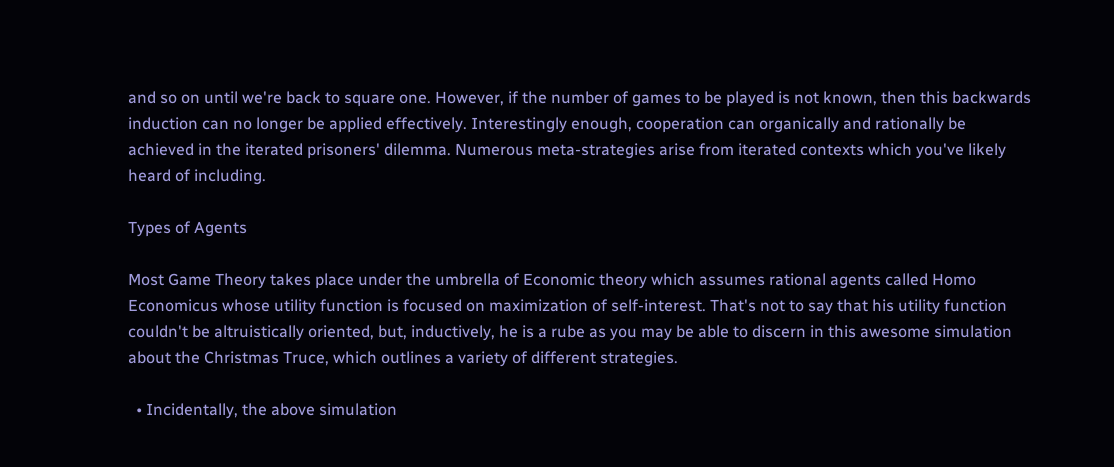and so on until we're back to square one. However, if the number of games to be played is not known, then this backwards induction can no longer be applied effectively. Interestingly enough, cooperation can organically and rationally be achieved in the iterated prisoners' dilemma. Numerous meta-strategies arise from iterated contexts which you've likely heard of including.

Types of Agents

Most Game Theory takes place under the umbrella of Economic theory which assumes rational agents called Homo Economicus whose utility function is focused on maximization of self-interest. That's not to say that his utility function couldn't be altruistically oriented, but, inductively, he is a rube as you may be able to discern in this awesome simulation about the Christmas Truce, which outlines a variety of different strategies.

  • Incidentally, the above simulation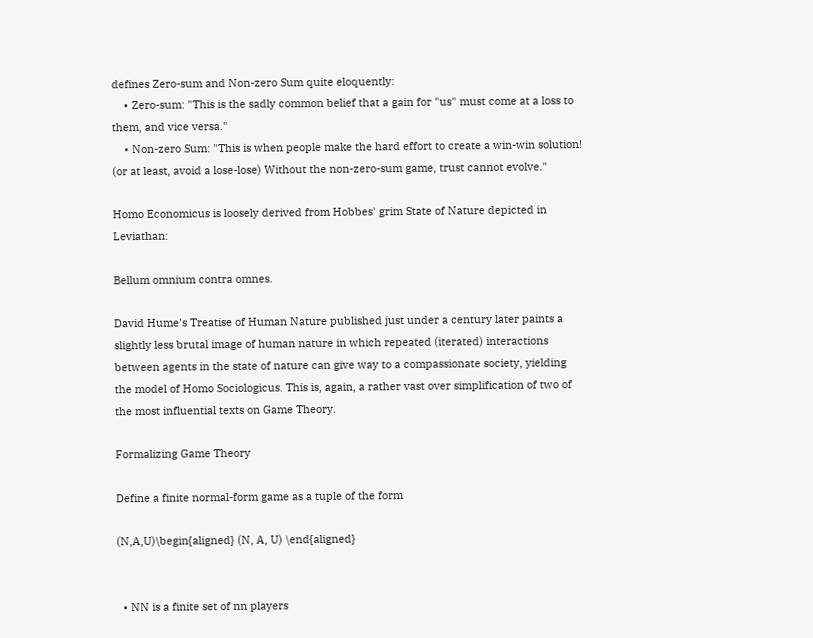defines Zero-sum and Non-zero Sum quite eloquently:
    • Zero-sum: "This is the sadly common belief that a gain for "us" must come at a loss to them, and vice versa."
    • Non-zero Sum: "This is when people make the hard effort to create a win-win solution! (or at least, avoid a lose-lose) Without the non-zero-sum game, trust cannot evolve."

Homo Economicus is loosely derived from Hobbes' grim State of Nature depicted in Leviathan:

Bellum omnium contra omnes.

David Hume's Treatise of Human Nature published just under a century later paints a slightly less brutal image of human nature in which repeated (iterated) interactions between agents in the state of nature can give way to a compassionate society, yielding the model of Homo Sociologicus. This is, again, a rather vast over simplification of two of the most influential texts on Game Theory.

Formalizing Game Theory

Define a finite normal-form game as a tuple of the form

(N,A,U)\begin{aligned} (N, A, U) \end{aligned}


  • NN is a finite set of nn players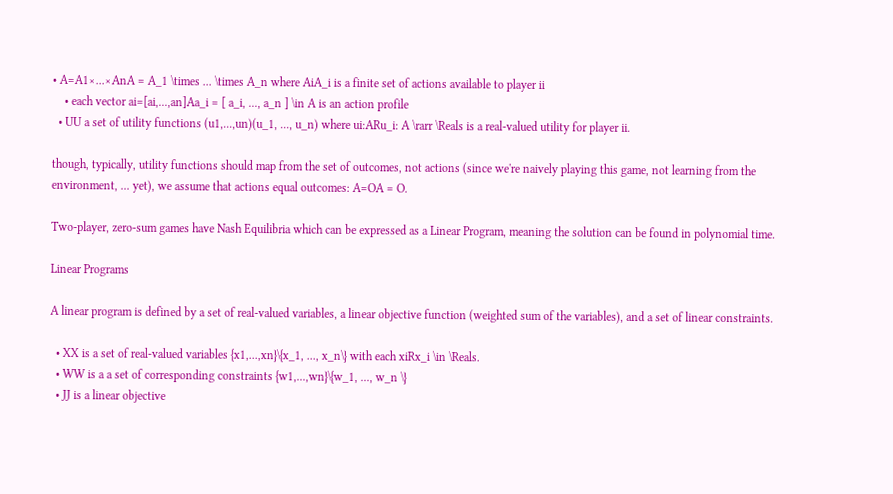• A=A1×...×AnA = A_1 \times ... \times A_n where AiA_i is a finite set of actions available to player ii
    • each vector ai=[ai,...,an]Aa_i = [ a_i, ..., a_n ] \in A is an action profile
  • UU a set of utility functions (u1,...,un)(u_1, ..., u_n) where ui:ARu_i: A \rarr \Reals is a real-valued utility for player ii.

though, typically, utility functions should map from the set of outcomes, not actions (since we're naively playing this game, not learning from the environment, ... yet), we assume that actions equal outcomes: A=OA = O.

Two-player, zero-sum games have Nash Equilibria which can be expressed as a Linear Program, meaning the solution can be found in polynomial time.

Linear Programs

A linear program is defined by a set of real-valued variables, a linear objective function (weighted sum of the variables), and a set of linear constraints.

  • XX is a set of real-valued variables {x1,...,xn}\{x_1, ..., x_n\} with each xiRx_i \in \Reals.
  • WW is a a set of corresponding constraints {w1,...,wn}\{w_1, ..., w_n \}
  • JJ is a linear objective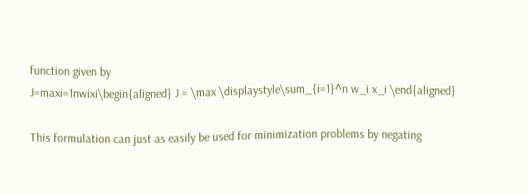function given by
J=maxi=1nwixi\begin{aligned} J = \max \displaystyle\sum_{i=1}^n w_i x_i \end{aligned}

This formulation can just as easily be used for minimization problems by negating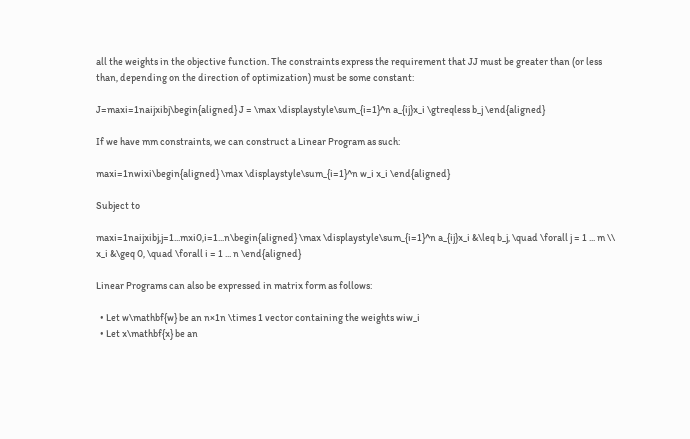all the weights in the objective function. The constraints express the requirement that JJ must be greater than (or less than, depending on the direction of optimization) must be some constant:

J=maxi=1naijxibj\begin{aligned} J = \max \displaystyle\sum_{i=1}^n a_{ij}x_i \gtreqless b_j \end{aligned}

If we have mm constraints, we can construct a Linear Program as such:

maxi=1nwixi\begin{aligned} \max \displaystyle\sum_{i=1}^n w_i x_i \end{aligned}

Subject to

maxi=1naijxibj,j=1...mxi0,i=1...n\begin{aligned} \max \displaystyle\sum_{i=1}^n a_{ij}x_i &\leq b_j, \quad \forall j = 1 ... m \\ x_i &\geq 0, \quad \forall i = 1 ... n \end{aligned}

Linear Programs can also be expressed in matrix form as follows:

  • Let w\mathbf{w} be an n×1n \times 1 vector containing the weights wiw_i
  • Let x\mathbf{x} be an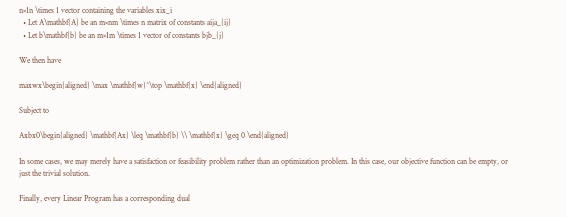n×1n \times 1 vector containing the variables xix_i
  • Let A\mathbf{A} be an m×nm \times n matrix of constants aija_{ij}
  • Let b\mathbf{b} be an m×1m \times 1 vector of constants bjb_{j}

We then have

maxwx\begin{aligned} \max \mathbf{w}^\top \mathbf{x} \end{aligned}

Subject to

Axbx0\begin{aligned} \mathbf{Ax} \leq \mathbf{b} \\ \mathbf{x} \geq 0 \end{aligned}

In some cases, we may merely have a satisfaction or feasibility problem rather than an optimization problem. In this case, our objective function can be empty, or just the trivial solution.

Finally, every Linear Program has a corresponding dual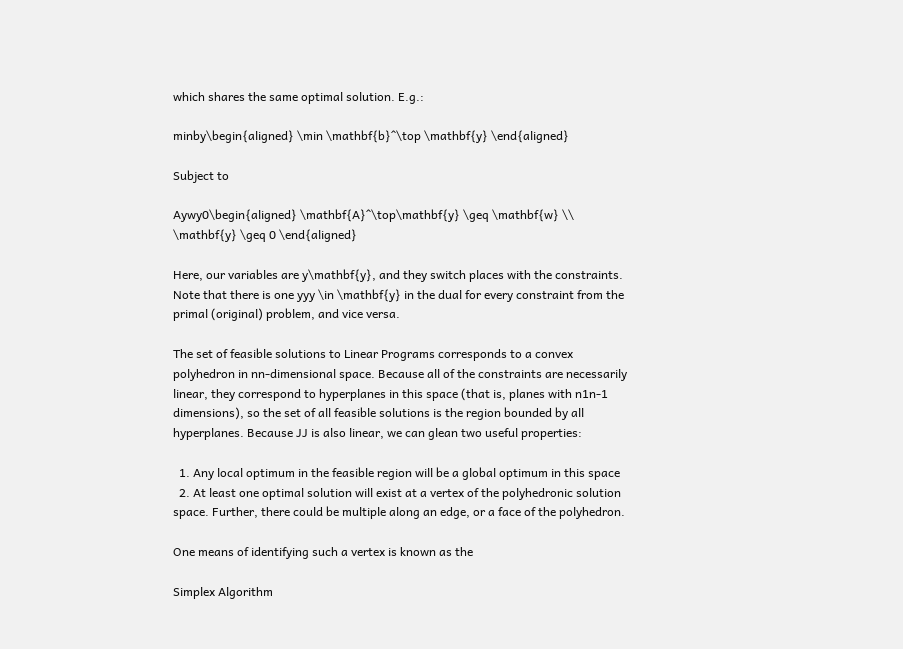which shares the same optimal solution. E.g.:

minby\begin{aligned} \min \mathbf{b}^\top \mathbf{y} \end{aligned}

Subject to

Aywy0\begin{aligned} \mathbf{A}^\top\mathbf{y} \geq \mathbf{w} \\ \mathbf{y} \geq 0 \end{aligned}

Here, our variables are y\mathbf{y}, and they switch places with the constraints. Note that there is one yyy \in \mathbf{y} in the dual for every constraint from the primal (original) problem, and vice versa.

The set of feasible solutions to Linear Programs corresponds to a convex polyhedron in nn-dimensional space. Because all of the constraints are necessarily linear, they correspond to hyperplanes in this space (that is, planes with n1n-1 dimensions), so the set of all feasible solutions is the region bounded by all hyperplanes. Because JJ is also linear, we can glean two useful properties:

  1. Any local optimum in the feasible region will be a global optimum in this space
  2. At least one optimal solution will exist at a vertex of the polyhedronic solution space. Further, there could be multiple along an edge, or a face of the polyhedron.

One means of identifying such a vertex is known as the

Simplex Algorithm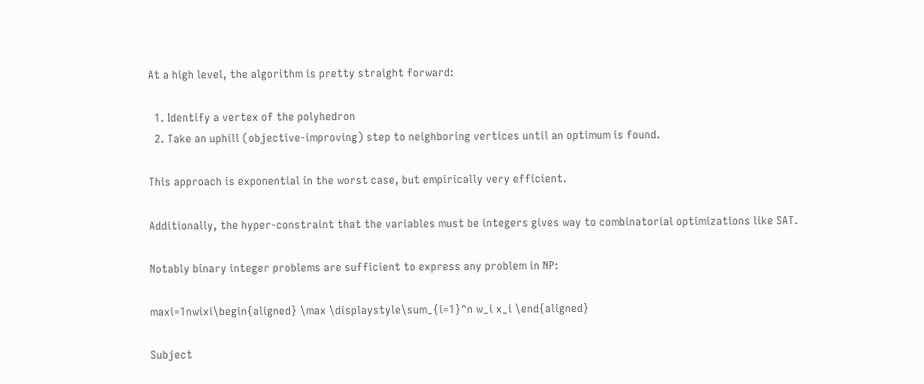At a high level, the algorithm is pretty straight forward:

  1. Identify a vertex of the polyhedron
  2. Take an uphill (objective-improving) step to neighboring vertices until an optimum is found.

This approach is exponential in the worst case, but empirically very efficient.

Additionally, the hyper-constraint that the variables must be integers gives way to combinatorial optimizations like SAT.

Notably binary integer problems are sufficient to express any problem in NP:

maxi=1nwixi\begin{aligned} \max \displaystyle\sum_{i=1}^n w_i x_i \end{aligned}

Subject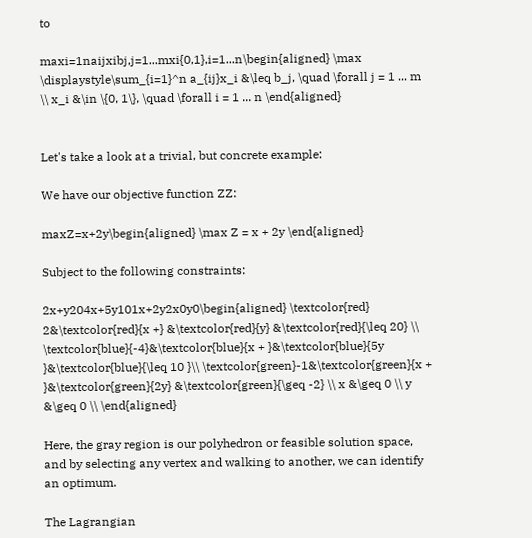to

maxi=1naijxibj,j=1...mxi{0,1},i=1...n\begin{aligned} \max \displaystyle\sum_{i=1}^n a_{ij}x_i &\leq b_j, \quad \forall j = 1 ... m \\ x_i &\in \{0, 1\}, \quad \forall i = 1 ... n \end{aligned}


Let's take a look at a trivial, but concrete example:

We have our objective function ZZ:

maxZ=x+2y\begin{aligned} \max Z = x + 2y \end{aligned}

Subject to the following constraints:

2x+y204x+5y101x+2y2x0y0\begin{aligned} \textcolor{red} 2&\textcolor{red}{x +} &\textcolor{red}{y} &\textcolor{red}{\leq 20} \\ \textcolor{blue}{-4}&\textcolor{blue}{x + }&\textcolor{blue}{5y }&\textcolor{blue}{\leq 10 }\\ \textcolor{green}-1&\textcolor{green}{x + }&\textcolor{green}{2y} &\textcolor{green}{\geq -2} \\ x &\geq 0 \\ y &\geq 0 \\ \end{aligned}

Here, the gray region is our polyhedron or feasible solution space, and by selecting any vertex and walking to another, we can identify an optimum.

The Lagrangian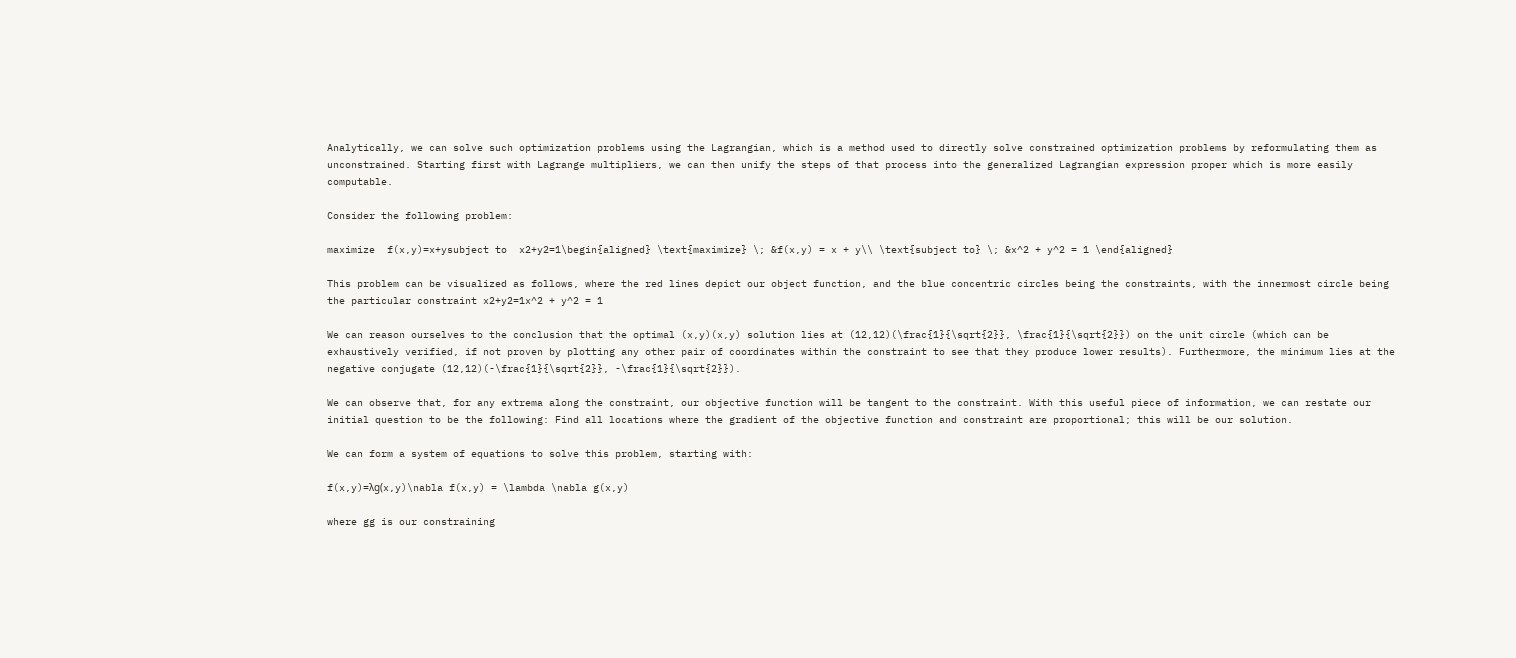Analytically, we can solve such optimization problems using the Lagrangian, which is a method used to directly solve constrained optimization problems by reformulating them as unconstrained. Starting first with Lagrange multipliers, we can then unify the steps of that process into the generalized Lagrangian expression proper which is more easily computable.

Consider the following problem:

maximize  f(x,y)=x+ysubject to  x2+y2=1\begin{aligned} \text{maximize} \; &f(x,y) = x + y\\ \text{subject to} \; &x^2 + y^2 = 1 \end{aligned}

This problem can be visualized as follows, where the red lines depict our object function, and the blue concentric circles being the constraints, with the innermost circle being the particular constraint x2+y2=1x^2 + y^2 = 1

We can reason ourselves to the conclusion that the optimal (x,y)(x,y) solution lies at (12,12)(\frac{1}{\sqrt{2}}, \frac{1}{\sqrt{2}}) on the unit circle (which can be exhaustively verified, if not proven by plotting any other pair of coordinates within the constraint to see that they produce lower results). Furthermore, the minimum lies at the negative conjugate (12,12)(-\frac{1}{\sqrt{2}}, -\frac{1}{\sqrt{2}}).

We can observe that, for any extrema along the constraint, our objective function will be tangent to the constraint. With this useful piece of information, we can restate our initial question to be the following: Find all locations where the gradient of the objective function and constraint are proportional; this will be our solution.

We can form a system of equations to solve this problem, starting with:

f(x,y)=λg(x,y)\nabla f(x,y) = \lambda \nabla g(x,y)

where gg is our constraining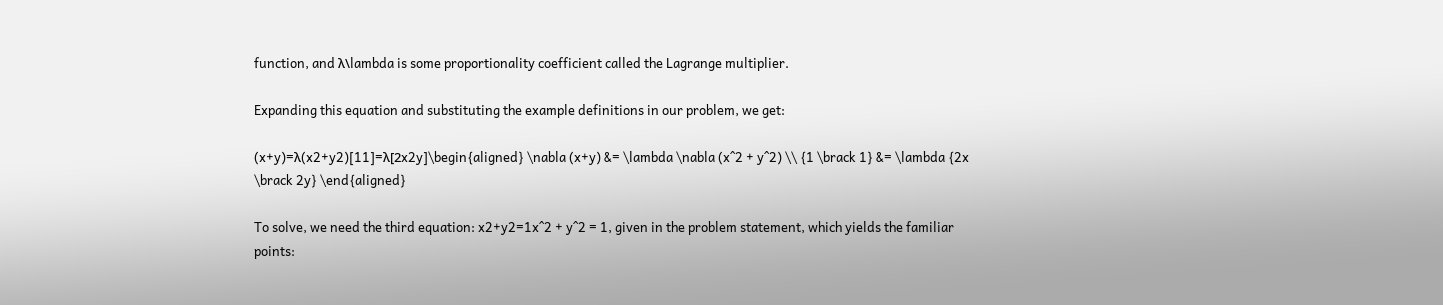function, and λ\lambda is some proportionality coefficient called the Lagrange multiplier.

Expanding this equation and substituting the example definitions in our problem, we get:

(x+y)=λ(x2+y2)[11]=λ[2x2y]\begin{aligned} \nabla (x+y) &= \lambda \nabla (x^2 + y^2) \\ {1 \brack 1} &= \lambda {2x \brack 2y} \end{aligned}

To solve, we need the third equation: x2+y2=1x^2 + y^2 = 1, given in the problem statement, which yields the familiar points: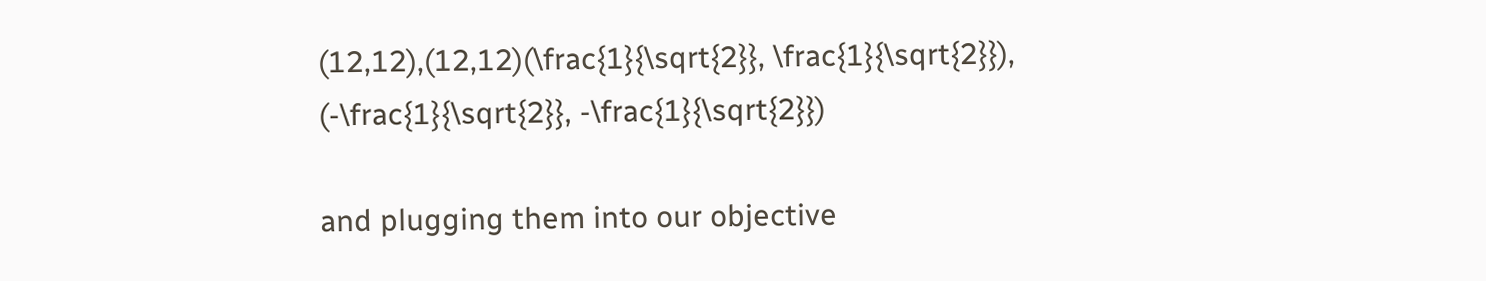(12,12),(12,12)(\frac{1}{\sqrt{2}}, \frac{1}{\sqrt{2}}), (-\frac{1}{\sqrt{2}}, -\frac{1}{\sqrt{2}})

and plugging them into our objective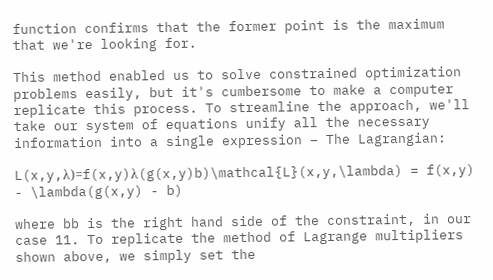function confirms that the former point is the maximum that we're looking for.

This method enabled us to solve constrained optimization problems easily, but it's cumbersome to make a computer replicate this process. To streamline the approach, we'll take our system of equations unify all the necessary information into a single expression – The Lagrangian:

L(x,y,λ)=f(x,y)λ(g(x,y)b)\mathcal{L}(x,y,\lambda) = f(x,y) - \lambda(g(x,y) - b)

where bb is the right hand side of the constraint, in our case 11. To replicate the method of Lagrange multipliers shown above, we simply set the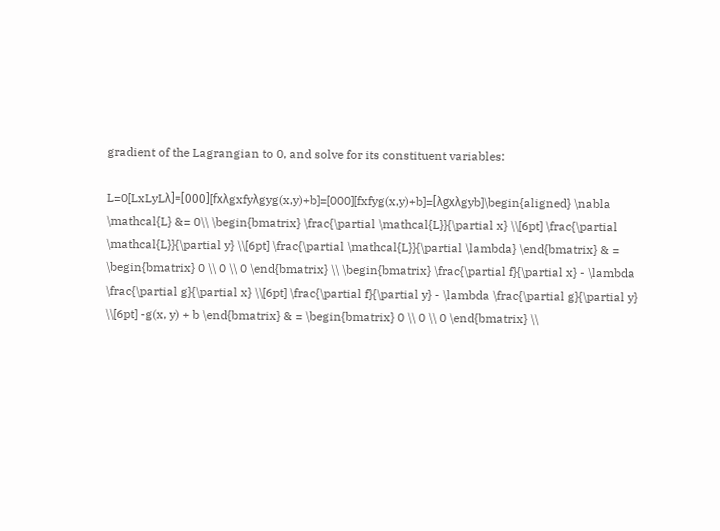gradient of the Lagrangian to 0, and solve for its constituent variables:

L=0[LxLyLλ]=[000][fxλgxfyλgyg(x,y)+b]=[000][fxfyg(x,y)+b]=[λgxλgyb]\begin{aligned} \nabla \mathcal{L} &= 0\\ \begin{bmatrix} \frac{\partial \mathcal{L}}{\partial x} \\[6pt] \frac{\partial \mathcal{L}}{\partial y} \\[6pt] \frac{\partial \mathcal{L}}{\partial \lambda} \end{bmatrix} & = \begin{bmatrix} 0 \\ 0 \\ 0 \end{bmatrix} \\ \begin{bmatrix} \frac{\partial f}{\partial x} - \lambda \frac{\partial g}{\partial x} \\[6pt] \frac{\partial f}{\partial y} - \lambda \frac{\partial g}{\partial y} \\[6pt] -g(x, y) + b \end{bmatrix} & = \begin{bmatrix} 0 \\ 0 \\ 0 \end{bmatrix} \\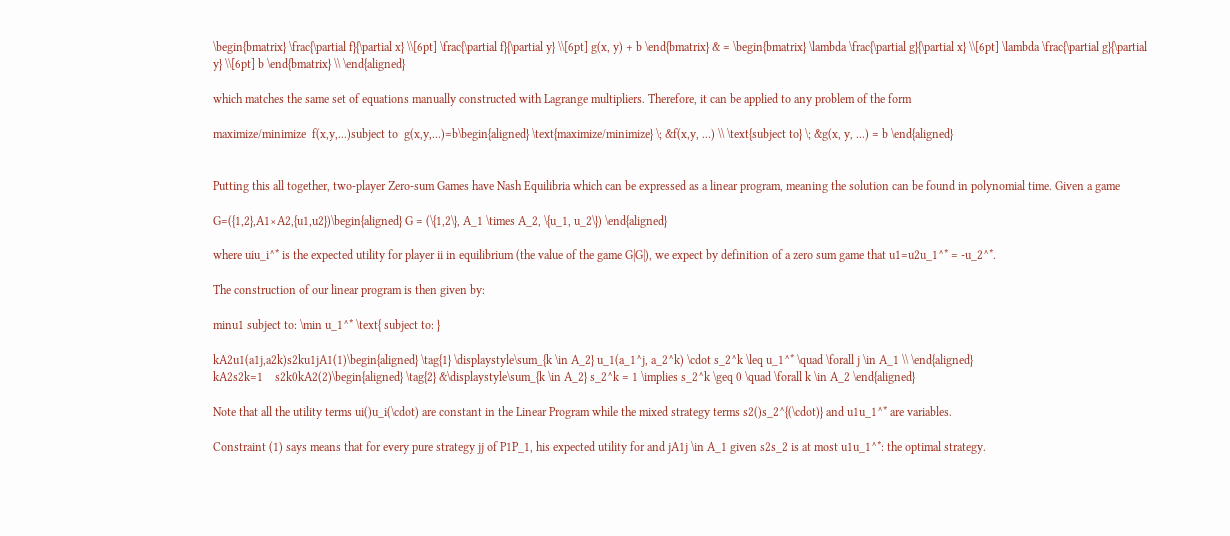\begin{bmatrix} \frac{\partial f}{\partial x} \\[6pt] \frac{\partial f}{\partial y} \\[6pt] g(x, y) + b \end{bmatrix} & = \begin{bmatrix} \lambda \frac{\partial g}{\partial x} \\[6pt] \lambda \frac{\partial g}{\partial y} \\[6pt] b \end{bmatrix} \\ \end{aligned}

which matches the same set of equations manually constructed with Lagrange multipliers. Therefore, it can be applied to any problem of the form

maximize/minimize  f(x,y,...)subject to  g(x,y,...)=b\begin{aligned} \text{maximize/minimize} \; &f(x,y, ...) \\ \text{subject to} \; &g(x, y, ...) = b \end{aligned}


Putting this all together, two-player Zero-sum Games have Nash Equilibria which can be expressed as a linear program, meaning the solution can be found in polynomial time. Given a game

G=({1,2},A1×A2,{u1,u2})\begin{aligned} G = (\{1,2\}, A_1 \times A_2, \{u_1, u_2\}) \end{aligned}

where uiu_i^* is the expected utility for player ii in equilibrium (the value of the game G|G|), we expect by definition of a zero sum game that u1=u2u_1^* = -u_2^*.

The construction of our linear program is then given by:

minu1 subject to: \min u_1^* \text{ subject to: }

kA2u1(a1j,a2k)s2ku1jA1(1)\begin{aligned} \tag{1} \displaystyle\sum_{k \in A_2} u_1(a_1^j, a_2^k) \cdot s_2^k \leq u_1^* \quad \forall j \in A_1 \\ \end{aligned}
kA2s2k=1    s2k0kA2(2)\begin{aligned} \tag{2} &\displaystyle\sum_{k \in A_2} s_2^k = 1 \implies s_2^k \geq 0 \quad \forall k \in A_2 \end{aligned}

Note that all the utility terms ui()u_i(\cdot) are constant in the Linear Program while the mixed strategy terms s2()s_2^{(\cdot)} and u1u_1^* are variables.

Constraint (1) says means that for every pure strategy jj of P1P_1, his expected utility for and jA1j \in A_1 given s2s_2 is at most u1u_1^*: the optimal strategy.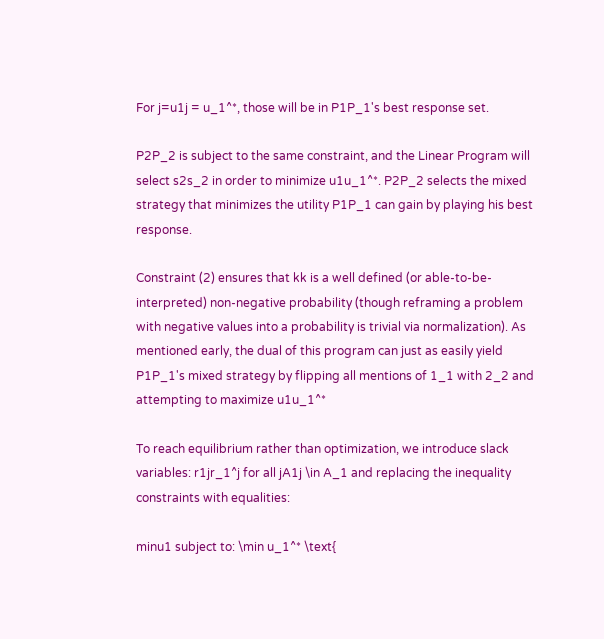For j=u1j = u_1^*, those will be in P1P_1's best response set.

P2P_2 is subject to the same constraint, and the Linear Program will select s2s_2 in order to minimize u1u_1^*. P2P_2 selects the mixed strategy that minimizes the utility P1P_1 can gain by playing his best response.

Constraint (2) ensures that kk is a well defined (or able-to-be-interpreted) non-negative probability (though reframing a problem with negative values into a probability is trivial via normalization). As mentioned early, the dual of this program can just as easily yield P1P_1's mixed strategy by flipping all mentions of 1_1 with 2_2 and attempting to maximize u1u_1^*

To reach equilibrium rather than optimization, we introduce slack variables: r1jr_1^j for all jA1j \in A_1 and replacing the inequality constraints with equalities:

minu1 subject to: \min u_1^* \text{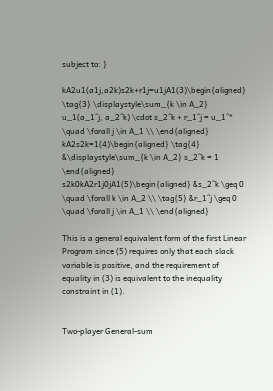subject to: }

kA2u1(a1j,a2k)s2k+r1j=u1jA1(3)\begin{aligned} \tag{3} \displaystyle\sum_{k \in A_2} u_1(a_1^j, a_2^k) \cdot s_2^k + r_1^j = u_1^* \quad \forall j \in A_1 \\ \end{aligned}
kA2s2k=1(4)\begin{aligned} \tag{4} &\displaystyle\sum_{k \in A_2} s_2^k = 1 \end{aligned}
s2k0kA2r1j0jA1(5)\begin{aligned} &s_2^k \geq 0 \quad \forall k \in A_2 \\ \tag{5} &r_1^j \geq 0 \quad \forall j \in A_1 \\ \end{aligned}

This is a general equivalent form of the first Linear Program since (5) requires only that each slack variable is positive, and the requirement of equality in (3) is equivalent to the inequality constraint in (1).


Two-player General-sum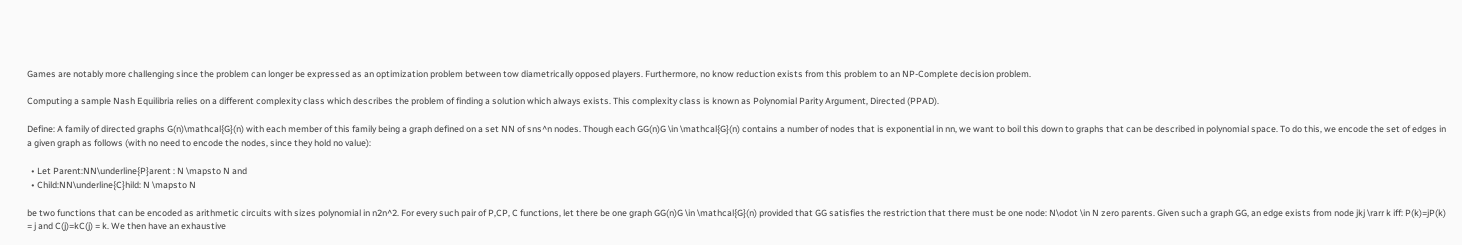Games are notably more challenging since the problem can longer be expressed as an optimization problem between tow diametrically opposed players. Furthermore, no know reduction exists from this problem to an NP-Complete decision problem.

Computing a sample Nash Equilibria relies on a different complexity class which describes the problem of finding a solution which always exists. This complexity class is known as Polynomial Parity Argument, Directed (PPAD).

Define: A family of directed graphs G(n)\mathcal{G}(n) with each member of this family being a graph defined on a set NN of sns^n nodes. Though each GG(n)G \in \mathcal{G}(n) contains a number of nodes that is exponential in nn, we want to boil this down to graphs that can be described in polynomial space. To do this, we encode the set of edges in a given graph as follows (with no need to encode the nodes, since they hold no value):

  • Let Parent:NN\underline{P}arent : N \mapsto N and
  • Child:NN\underline{C}hild: N \mapsto N

be two functions that can be encoded as arithmetic circuits with sizes polynomial in n2n^2. For every such pair of P,CP, C functions, let there be one graph GG(n)G \in \mathcal{G}(n) provided that GG satisfies the restriction that there must be one node: N\odot \in N zero parents. Given such a graph GG, an edge exists from node jkj \rarr k iff: P(k)=jP(k) = j and C(j)=kC(j) = k. We then have an exhaustive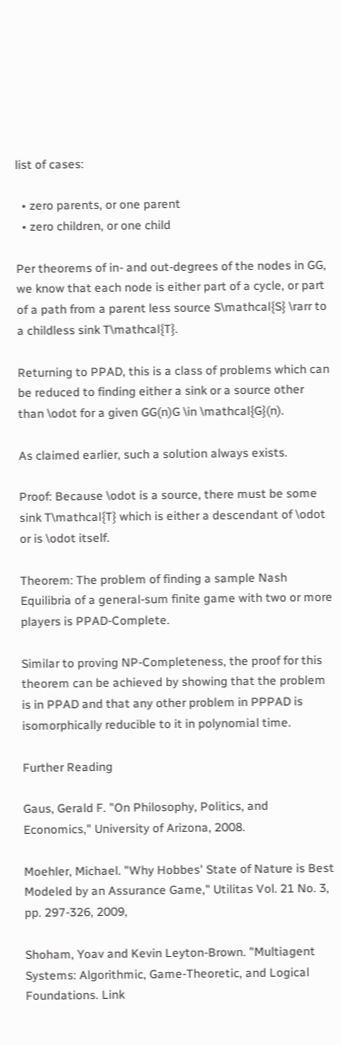list of cases:

  • zero parents, or one parent
  • zero children, or one child

Per theorems of in- and out-degrees of the nodes in GG, we know that each node is either part of a cycle, or part of a path from a parent less source S\mathcal{S} \rarr to a childless sink T\mathcal{T}.

Returning to PPAD, this is a class of problems which can be reduced to finding either a sink or a source other than \odot for a given GG(n)G \in \mathcal{G}(n).

As claimed earlier, such a solution always exists.

Proof: Because \odot is a source, there must be some sink T\mathcal{T} which is either a descendant of \odot or is \odot itself.

Theorem: The problem of finding a sample Nash Equilibria of a general-sum finite game with two or more players is PPAD-Complete.

Similar to proving NP-Completeness, the proof for this theorem can be achieved by showing that the problem is in PPAD and that any other problem in PPPAD is isomorphically reducible to it in polynomial time.

Further Reading

Gaus, Gerald F. "On Philosophy, Politics, and Economics," University of Arizona, 2008.

Moehler, Michael. "Why Hobbes' State of Nature is Best Modeled by an Assurance Game," Utilitas Vol. 21 No. 3, pp. 297-326, 2009,

Shoham, Yoav and Kevin Leyton-Brown. "Multiagent Systems: Algorithmic, Game-Theoretic, and Logical Foundations. Link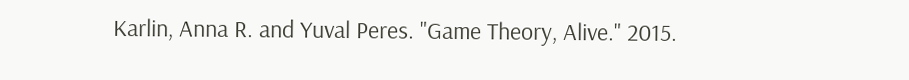Karlin, Anna R. and Yuval Peres. "Game Theory, Alive." 2015.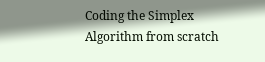Coding the Simplex Algorithm from scratch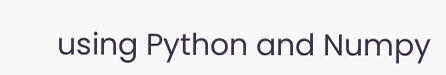using Python and Numpy